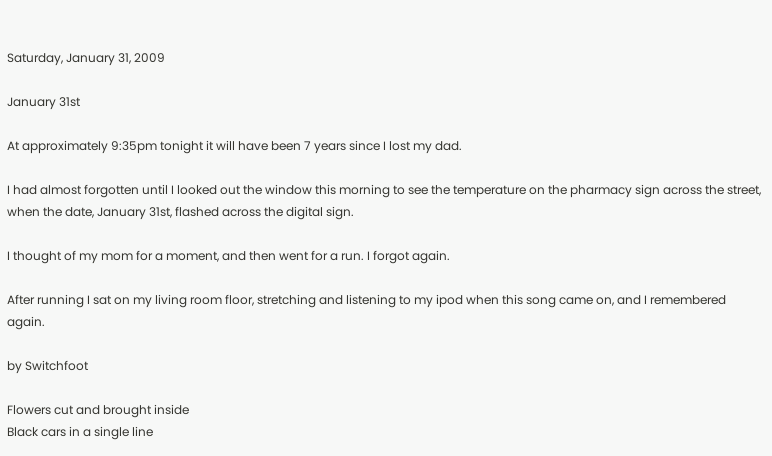Saturday, January 31, 2009

January 31st

At approximately 9:35pm tonight it will have been 7 years since I lost my dad.

I had almost forgotten until I looked out the window this morning to see the temperature on the pharmacy sign across the street, when the date, January 31st, flashed across the digital sign.

I thought of my mom for a moment, and then went for a run. I forgot again.

After running I sat on my living room floor, stretching and listening to my ipod when this song came on, and I remembered again.

by Switchfoot

Flowers cut and brought inside
Black cars in a single line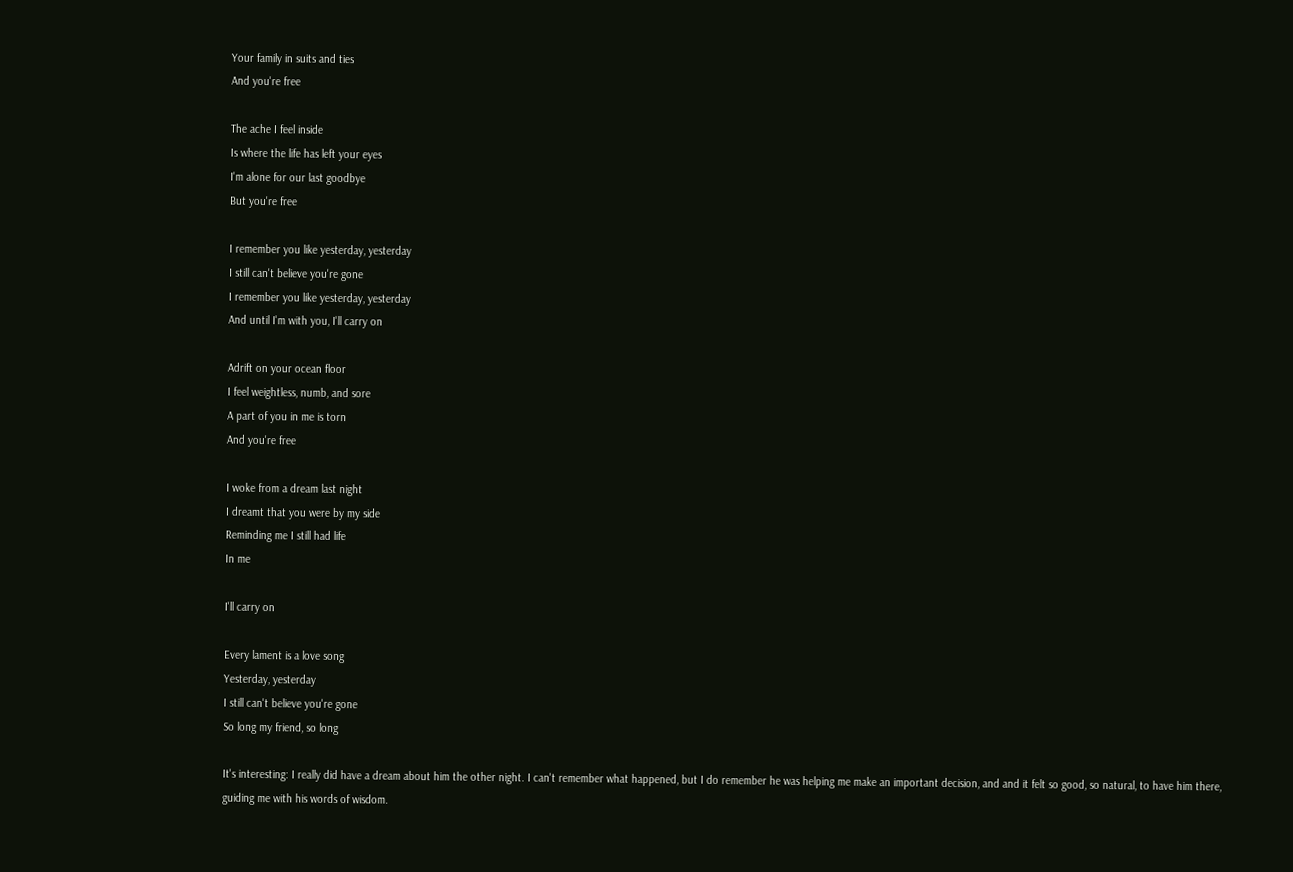Your family in suits and ties
And you're free

The ache I feel inside
Is where the life has left your eyes
I'm alone for our last goodbye
But you're free

I remember you like yesterday, yesterday
I still can't believe you're gone
I remember you like yesterday, yesterday
And until I'm with you, I'll carry on

Adrift on your ocean floor
I feel weightless, numb, and sore
A part of you in me is torn
And you're free

I woke from a dream last night
I dreamt that you were by my side
Reminding me I still had life
In me

I'll carry on

Every lament is a love song
Yesterday, yesterday
I still can't believe you're gone
So long my friend, so long

It's interesting: I really did have a dream about him the other night. I can't remember what happened, but I do remember he was helping me make an important decision, and and it felt so good, so natural, to have him there, guiding me with his words of wisdom.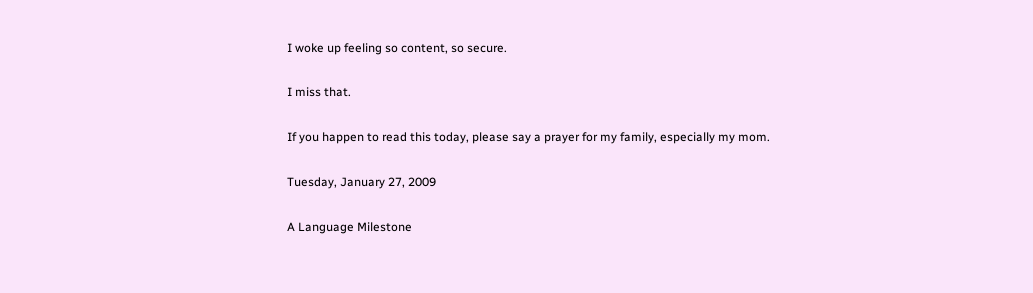I woke up feeling so content, so secure.

I miss that.

If you happen to read this today, please say a prayer for my family, especially my mom.

Tuesday, January 27, 2009

A Language Milestone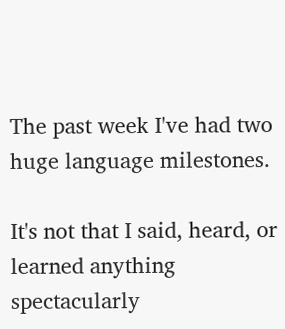The past week I've had two huge language milestones.

It's not that I said, heard, or learned anything spectacularly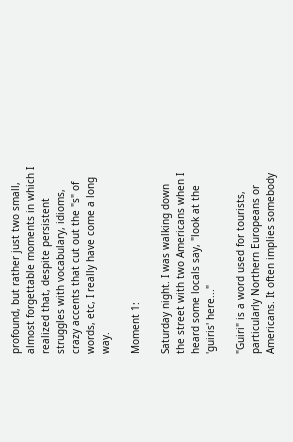profound, but rather just two small, almost forgettable moments in which I realized that, despite persistent struggles with vocabulary, idioms, crazy accents that cut out the "s" of words, etc, I really have come a long way.

Moment 1:

Saturday night. I was walking down the street with two Americans when I heard some locals say, "look at the 'guiris' here..."

"Guiri" is a word used for tourists, particularly Northern Europeans or Americans. It often implies somebody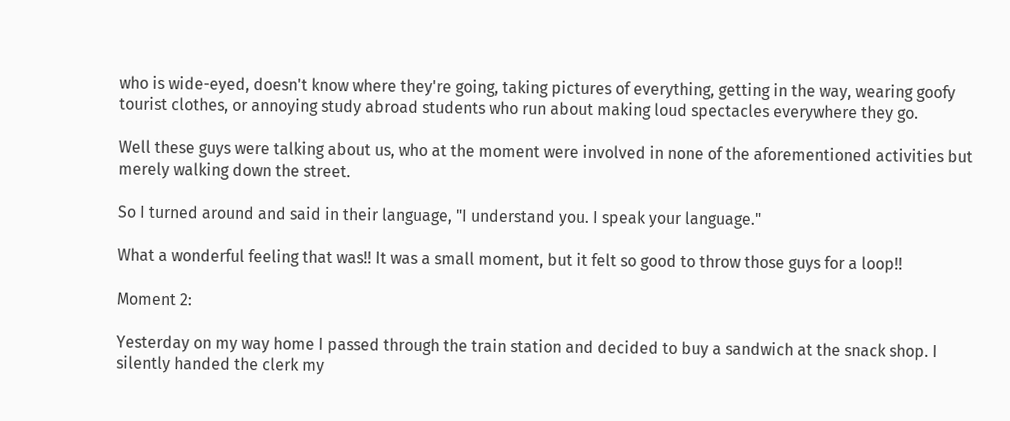who is wide-eyed, doesn't know where they're going, taking pictures of everything, getting in the way, wearing goofy tourist clothes, or annoying study abroad students who run about making loud spectacles everywhere they go.

Well these guys were talking about us, who at the moment were involved in none of the aforementioned activities but merely walking down the street.

So I turned around and said in their language, "I understand you. I speak your language."

What a wonderful feeling that was!! It was a small moment, but it felt so good to throw those guys for a loop!!

Moment 2:

Yesterday on my way home I passed through the train station and decided to buy a sandwich at the snack shop. I silently handed the clerk my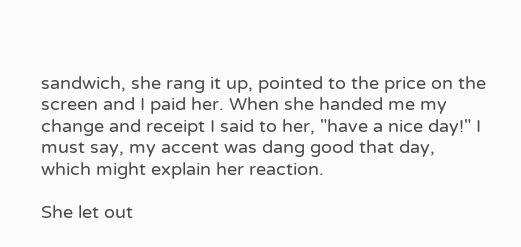sandwich, she rang it up, pointed to the price on the screen and I paid her. When she handed me my change and receipt I said to her, "have a nice day!" I must say, my accent was dang good that day, which might explain her reaction.

She let out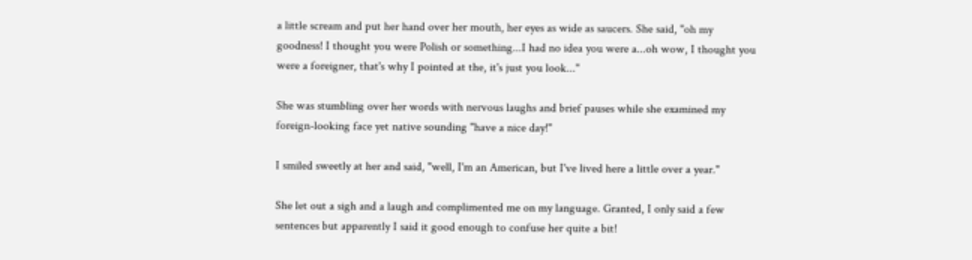a little scream and put her hand over her mouth, her eyes as wide as saucers. She said, "oh my goodness! I thought you were Polish or something...I had no idea you were a...oh wow, I thought you were a foreigner, that's why I pointed at the, it's just you look..."

She was stumbling over her words with nervous laughs and brief pauses while she examined my foreign-looking face yet native sounding "have a nice day!"

I smiled sweetly at her and said, "well, I'm an American, but I've lived here a little over a year."

She let out a sigh and a laugh and complimented me on my language. Granted, I only said a few sentences but apparently I said it good enough to confuse her quite a bit!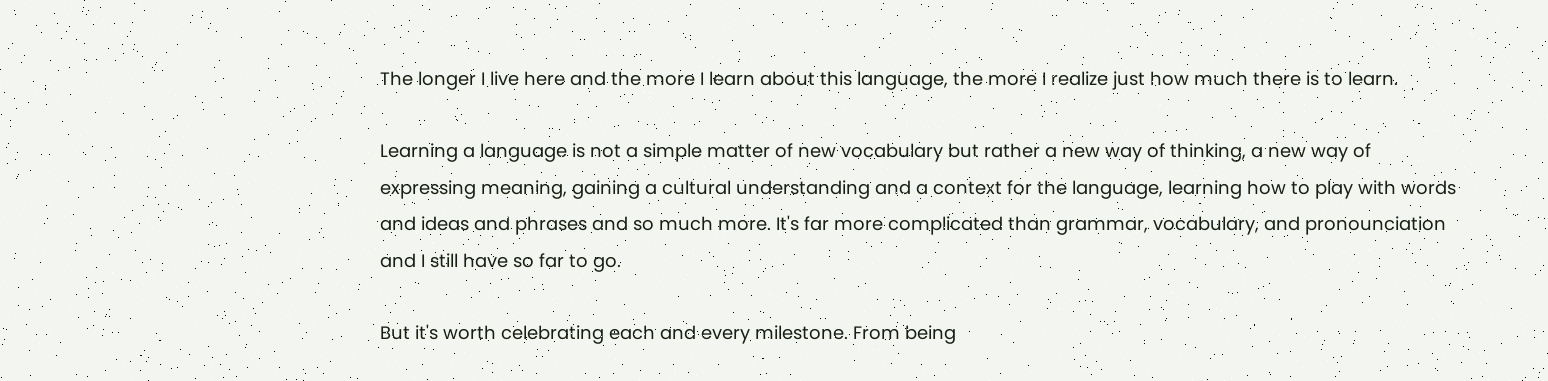The longer I live here and the more I learn about this language, the more I realize just how much there is to learn.

Learning a language is not a simple matter of new vocabulary but rather a new way of thinking, a new way of expressing meaning, gaining a cultural understanding and a context for the language, learning how to play with words and ideas and phrases and so much more. It's far more complicated than grammar, vocabulary, and pronounciation and I still have so far to go.

But it's worth celebrating each and every milestone. From being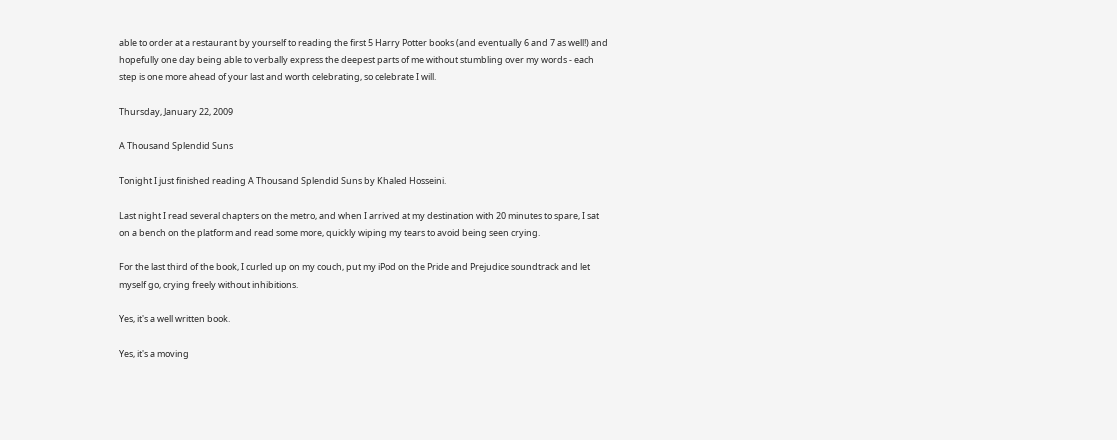able to order at a restaurant by yourself to reading the first 5 Harry Potter books (and eventually 6 and 7 as well!) and hopefully one day being able to verbally express the deepest parts of me without stumbling over my words - each step is one more ahead of your last and worth celebrating, so celebrate I will.

Thursday, January 22, 2009

A Thousand Splendid Suns

Tonight I just finished reading A Thousand Splendid Suns by Khaled Hosseini.

Last night I read several chapters on the metro, and when I arrived at my destination with 20 minutes to spare, I sat on a bench on the platform and read some more, quickly wiping my tears to avoid being seen crying.

For the last third of the book, I curled up on my couch, put my iPod on the Pride and Prejudice soundtrack and let myself go, crying freely without inhibitions.

Yes, it's a well written book.

Yes, it's a moving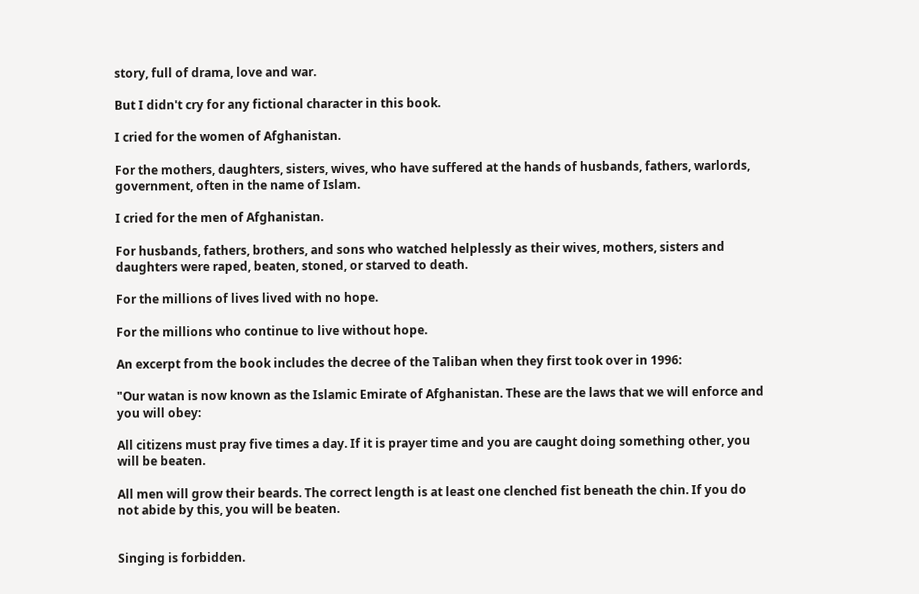story, full of drama, love and war.

But I didn't cry for any fictional character in this book.

I cried for the women of Afghanistan.

For the mothers, daughters, sisters, wives, who have suffered at the hands of husbands, fathers, warlords, government, often in the name of Islam.

I cried for the men of Afghanistan.

For husbands, fathers, brothers, and sons who watched helplessly as their wives, mothers, sisters and daughters were raped, beaten, stoned, or starved to death.

For the millions of lives lived with no hope.

For the millions who continue to live without hope.

An excerpt from the book includes the decree of the Taliban when they first took over in 1996:

"Our watan is now known as the Islamic Emirate of Afghanistan. These are the laws that we will enforce and you will obey:

All citizens must pray five times a day. If it is prayer time and you are caught doing something other, you will be beaten.

All men will grow their beards. The correct length is at least one clenched fist beneath the chin. If you do not abide by this, you will be beaten.


Singing is forbidden.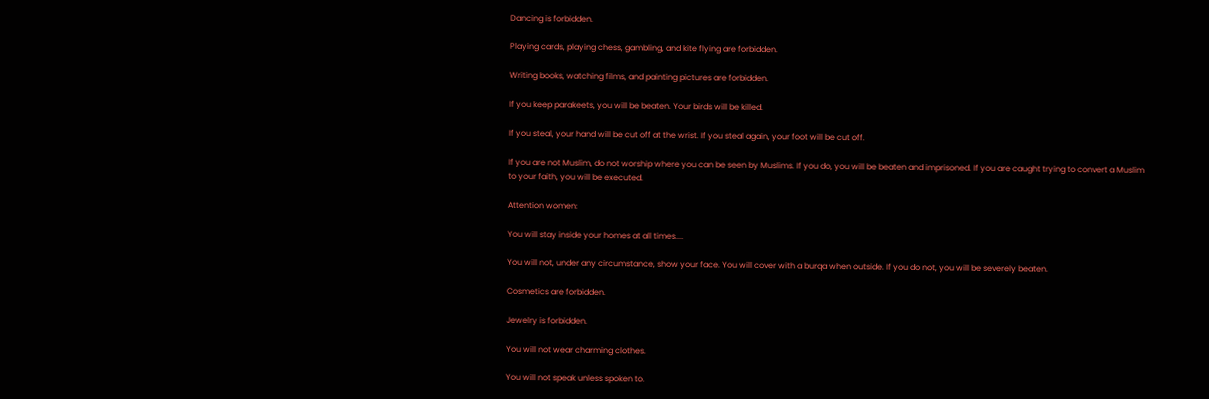Dancing is forbidden.

Playing cards, playing chess, gambling, and kite flying are forbidden.

Writing books, watching films, and painting pictures are forbidden.

If you keep parakeets, you will be beaten. Your birds will be killed.

If you steal, your hand will be cut off at the wrist. If you steal again, your foot will be cut off.

If you are not Muslim, do not worship where you can be seen by Muslims. If you do, you will be beaten and imprisoned. If you are caught trying to convert a Muslim to your faith, you will be executed.

Attention women:

You will stay inside your homes at all times....

You will not, under any circumstance, show your face. You will cover with a burqa when outside. If you do not, you will be severely beaten.

Cosmetics are forbidden.

Jewelry is forbidden.

You will not wear charming clothes.

You will not speak unless spoken to.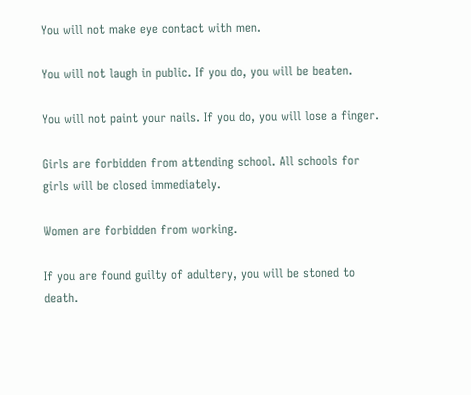You will not make eye contact with men.

You will not laugh in public. If you do, you will be beaten.

You will not paint your nails. If you do, you will lose a finger.

Girls are forbidden from attending school. All schools for girls will be closed immediately.

Women are forbidden from working.

If you are found guilty of adultery, you will be stoned to death.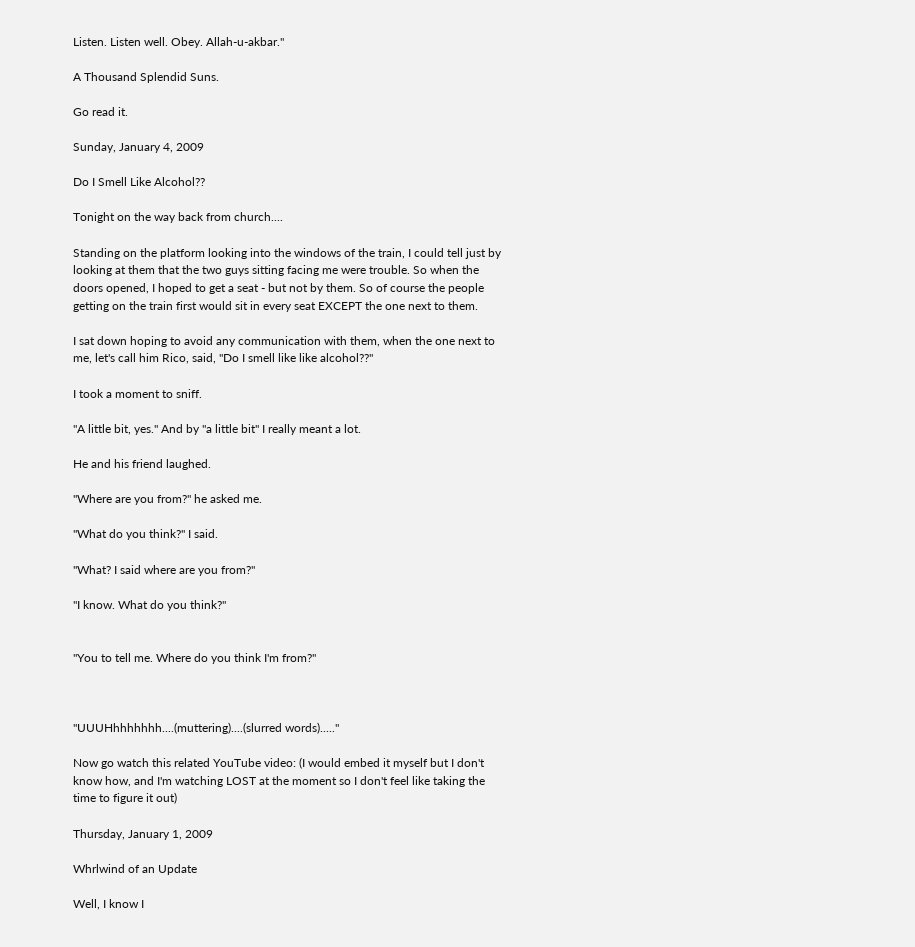Listen. Listen well. Obey. Allah-u-akbar."

A Thousand Splendid Suns.

Go read it.

Sunday, January 4, 2009

Do I Smell Like Alcohol??

Tonight on the way back from church....

Standing on the platform looking into the windows of the train, I could tell just by looking at them that the two guys sitting facing me were trouble. So when the doors opened, I hoped to get a seat - but not by them. So of course the people getting on the train first would sit in every seat EXCEPT the one next to them.

I sat down hoping to avoid any communication with them, when the one next to me, let's call him Rico, said, "Do I smell like like alcohol??"

I took a moment to sniff.

"A little bit, yes." And by "a little bit" I really meant a lot.

He and his friend laughed.

"Where are you from?" he asked me.

"What do you think?" I said.

"What? I said where are you from?"

"I know. What do you think?"


"You to tell me. Where do you think I'm from?"



"UUUHhhhhhhh....(muttering)....(slurred words)....."

Now go watch this related YouTube video: (I would embed it myself but I don't know how, and I'm watching LOST at the moment so I don't feel like taking the time to figure it out)

Thursday, January 1, 2009

Whrlwind of an Update

Well, I know I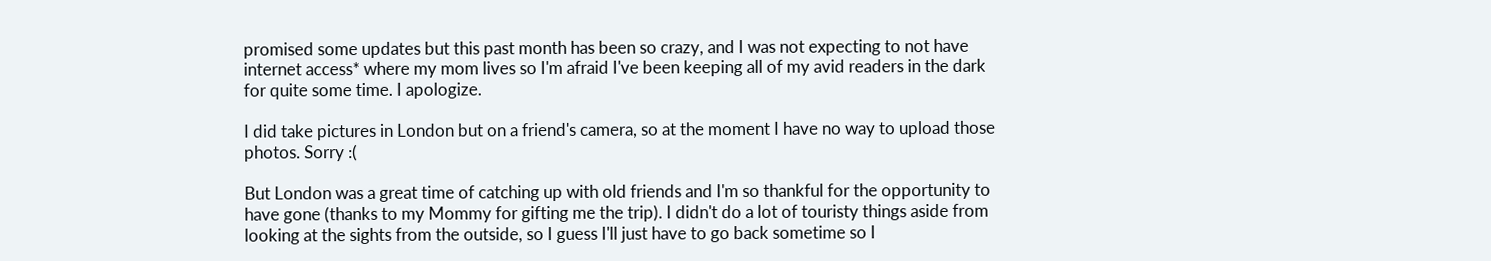promised some updates but this past month has been so crazy, and I was not expecting to not have internet access* where my mom lives so I'm afraid I've been keeping all of my avid readers in the dark for quite some time. I apologize.

I did take pictures in London but on a friend's camera, so at the moment I have no way to upload those photos. Sorry :(

But London was a great time of catching up with old friends and I'm so thankful for the opportunity to have gone (thanks to my Mommy for gifting me the trip). I didn't do a lot of touristy things aside from looking at the sights from the outside, so I guess I'll just have to go back sometime so I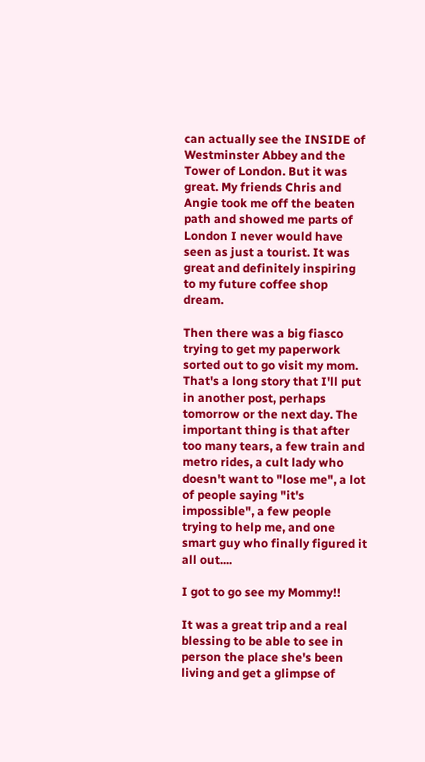can actually see the INSIDE of Westminster Abbey and the Tower of London. But it was great. My friends Chris and Angie took me off the beaten path and showed me parts of London I never would have seen as just a tourist. It was great and definitely inspiring to my future coffee shop dream.

Then there was a big fiasco trying to get my paperwork sorted out to go visit my mom. That's a long story that I'll put in another post, perhaps tomorrow or the next day. The important thing is that after too many tears, a few train and metro rides, a cult lady who doesn't want to "lose me", a lot of people saying "it's impossible", a few people trying to help me, and one smart guy who finally figured it all out....

I got to go see my Mommy!!

It was a great trip and a real blessing to be able to see in person the place she's been living and get a glimpse of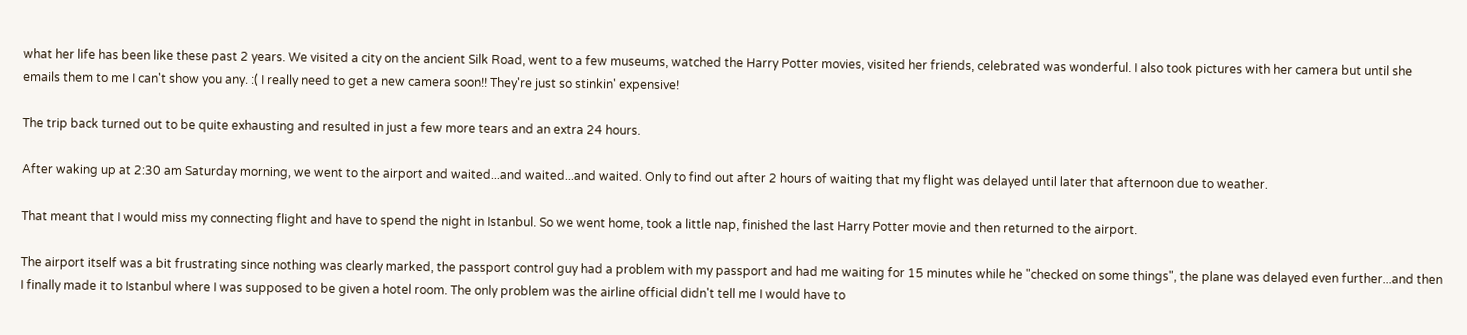what her life has been like these past 2 years. We visited a city on the ancient Silk Road, went to a few museums, watched the Harry Potter movies, visited her friends, celebrated was wonderful. I also took pictures with her camera but until she emails them to me I can't show you any. :( I really need to get a new camera soon!! They're just so stinkin' expensive!

The trip back turned out to be quite exhausting and resulted in just a few more tears and an extra 24 hours.

After waking up at 2:30 am Saturday morning, we went to the airport and waited...and waited...and waited. Only to find out after 2 hours of waiting that my flight was delayed until later that afternoon due to weather.

That meant that I would miss my connecting flight and have to spend the night in Istanbul. So we went home, took a little nap, finished the last Harry Potter movie and then returned to the airport.

The airport itself was a bit frustrating since nothing was clearly marked, the passport control guy had a problem with my passport and had me waiting for 15 minutes while he "checked on some things", the plane was delayed even further...and then I finally made it to Istanbul where I was supposed to be given a hotel room. The only problem was the airline official didn't tell me I would have to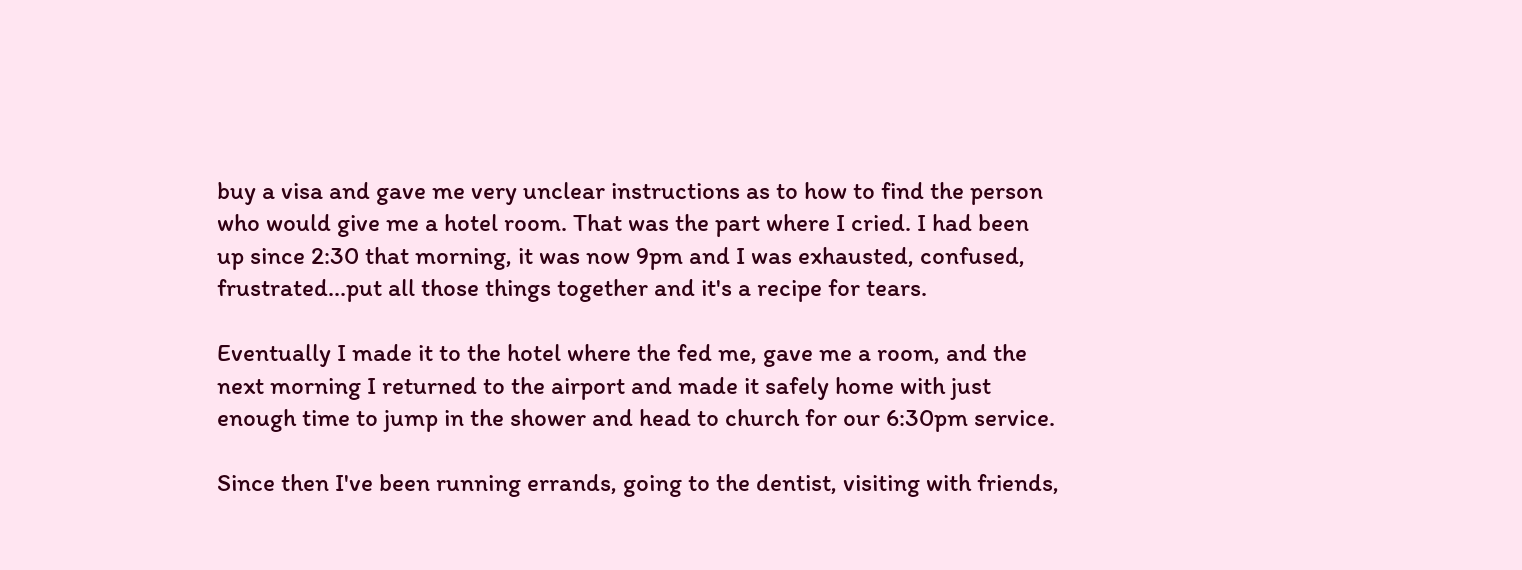buy a visa and gave me very unclear instructions as to how to find the person who would give me a hotel room. That was the part where I cried. I had been up since 2:30 that morning, it was now 9pm and I was exhausted, confused, frustrated...put all those things together and it's a recipe for tears.

Eventually I made it to the hotel where the fed me, gave me a room, and the next morning I returned to the airport and made it safely home with just enough time to jump in the shower and head to church for our 6:30pm service.

Since then I've been running errands, going to the dentist, visiting with friends,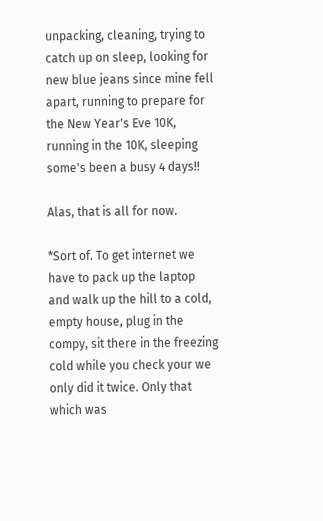unpacking, cleaning, trying to catch up on sleep, looking for new blue jeans since mine fell apart, running to prepare for the New Year's Eve 10K, running in the 10K, sleeping some's been a busy 4 days!!

Alas, that is all for now.

*Sort of. To get internet we have to pack up the laptop and walk up the hill to a cold, empty house, plug in the compy, sit there in the freezing cold while you check your we only did it twice. Only that which was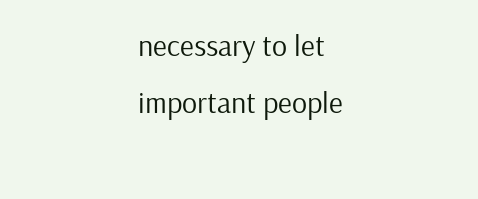necessary to let important people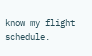know my flight schedule.